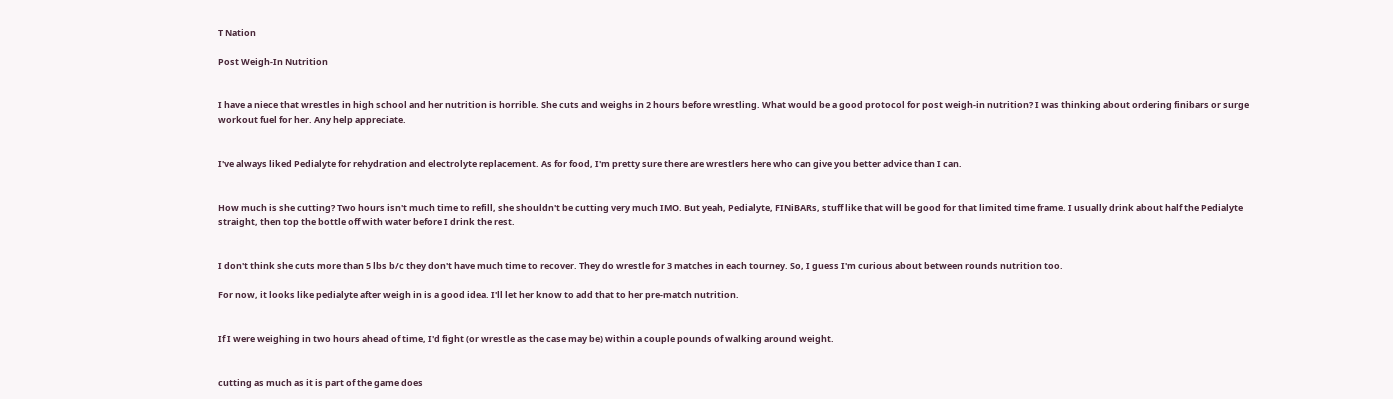T Nation

Post Weigh-In Nutrition


I have a niece that wrestles in high school and her nutrition is horrible. She cuts and weighs in 2 hours before wrestling. What would be a good protocol for post weigh-in nutrition? I was thinking about ordering finibars or surge workout fuel for her. Any help appreciate.


I've always liked Pedialyte for rehydration and electrolyte replacement. As for food, I'm pretty sure there are wrestlers here who can give you better advice than I can.


How much is she cutting? Two hours isn't much time to refill, she shouldn't be cutting very much IMO. But yeah, Pedialyte, FINiBARs, stuff like that will be good for that limited time frame. I usually drink about half the Pedialyte straight, then top the bottle off with water before I drink the rest.


I don't think she cuts more than 5 lbs b/c they don't have much time to recover. They do wrestle for 3 matches in each tourney. So, I guess I'm curious about between rounds nutrition too.

For now, it looks like pedialyte after weigh in is a good idea. I'll let her know to add that to her pre-match nutrition.


If I were weighing in two hours ahead of time, I'd fight (or wrestle as the case may be) within a couple pounds of walking around weight.


cutting as much as it is part of the game does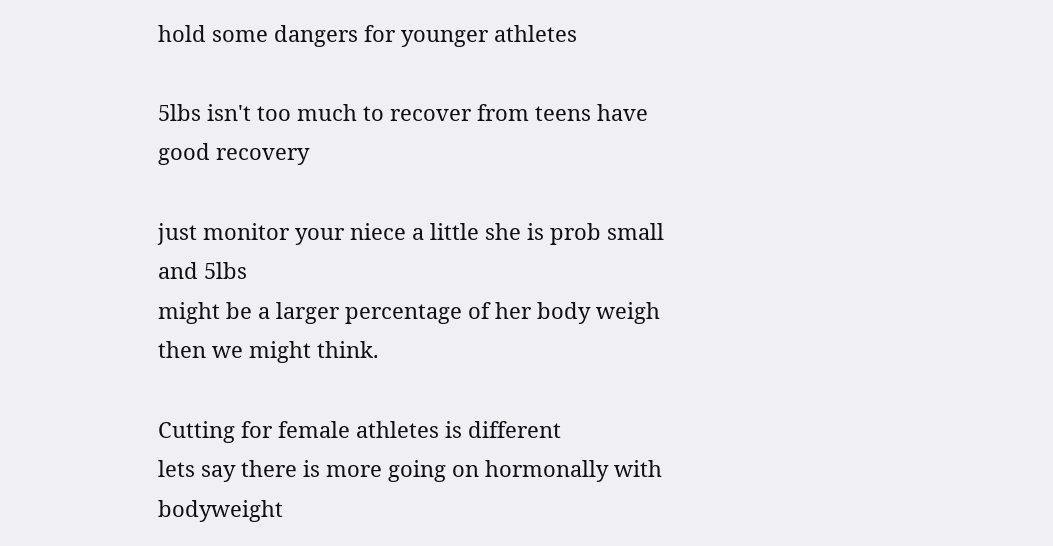hold some dangers for younger athletes

5lbs isn't too much to recover from teens have good recovery

just monitor your niece a little she is prob small and 5lbs
might be a larger percentage of her body weigh then we might think.

Cutting for female athletes is different
lets say there is more going on hormonally with
bodyweight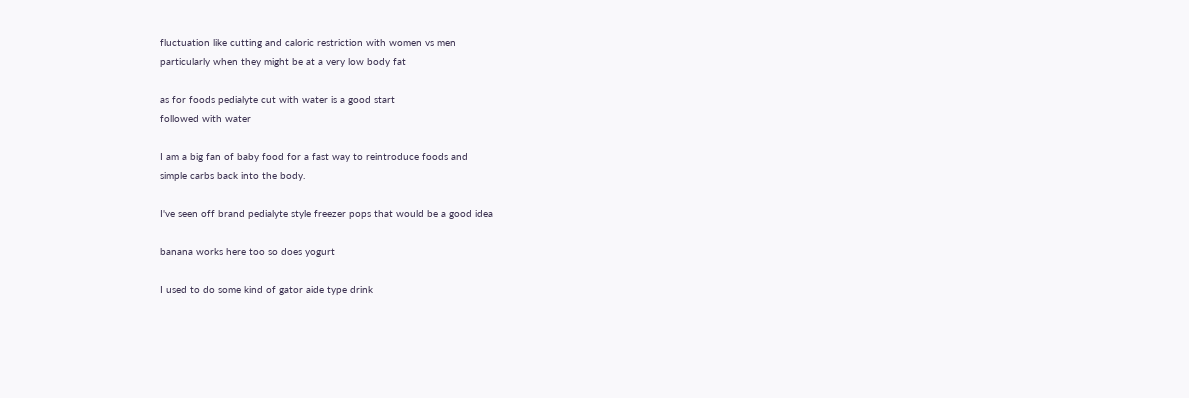fluctuation like cutting and caloric restriction with women vs men
particularly when they might be at a very low body fat

as for foods pedialyte cut with water is a good start
followed with water

I am a big fan of baby food for a fast way to reintroduce foods and
simple carbs back into the body.

I've seen off brand pedialyte style freezer pops that would be a good idea

banana works here too so does yogurt

I used to do some kind of gator aide type drink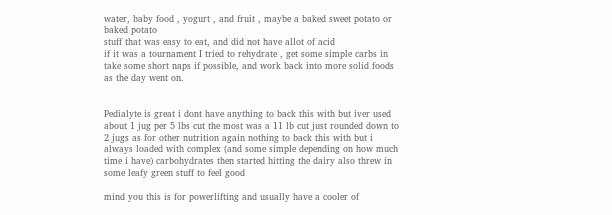water, baby food , yogurt , and fruit , maybe a baked sweet potato or baked potato
stuff that was easy to eat, and did not have allot of acid
if it was a tournament I tried to rehydrate , get some simple carbs in
take some short naps if possible, and work back into more solid foods as the day went on.


Pedialyte is great i dont have anything to back this with but iver used about 1 jug per 5 lbs cut the most was a 11 lb cut just rounded down to 2 jugs as for other nutrition again nothing to back this with but i always loaded with complex (and some simple depending on how much time i have) carbohydrates then started hitting the dairy also threw in some leafy green stuff to feel good

mind you this is for powerlifting and usually have a cooler of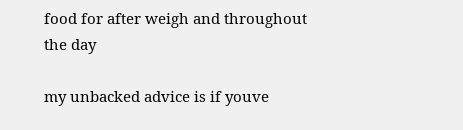food for after weigh and throughout the day

my unbacked advice is if youve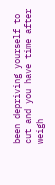been depriving yourself to cut and you have time after weigh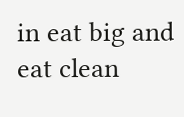in eat big and eat clean